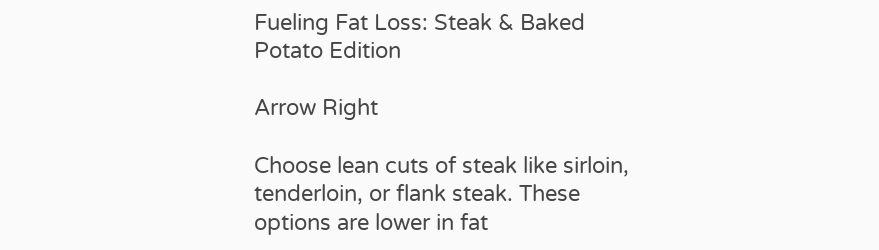Fueling Fat Loss: Steak & Baked Potato Edition

Arrow Right

Choose lean cuts of steak like sirloin, tenderloin, or flank steak. These options are lower in fat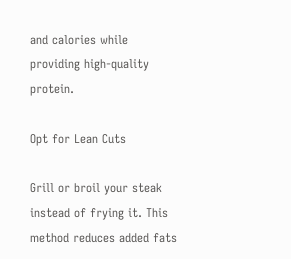and calories while providing high-quality protein.

Opt for Lean Cuts

Grill or broil your steak instead of frying it. This method reduces added fats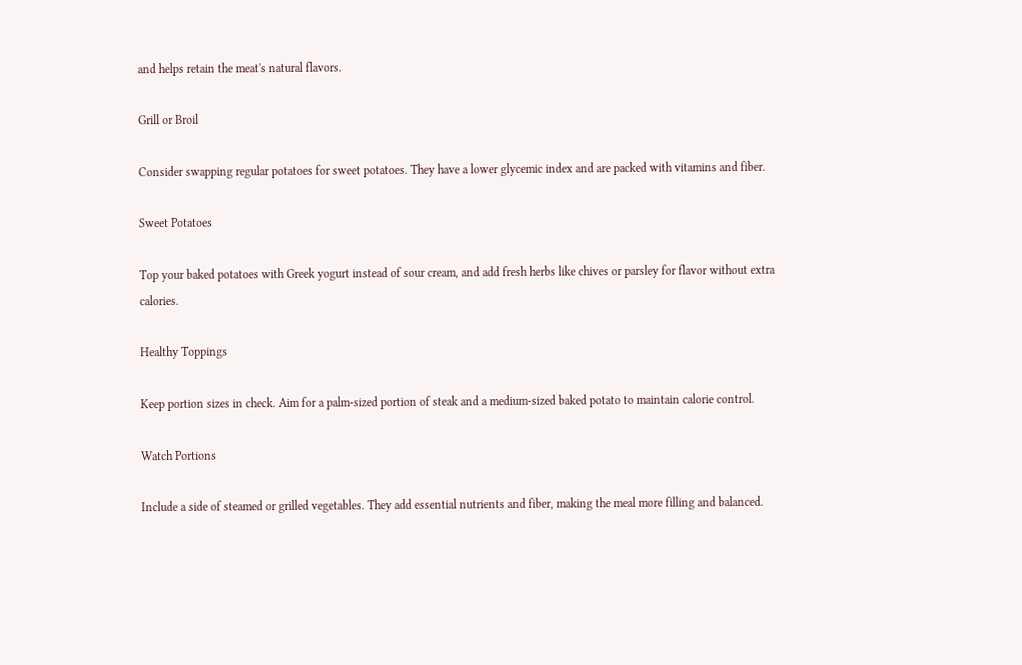and helps retain the meat's natural flavors.

Grill or Broil

Consider swapping regular potatoes for sweet potatoes. They have a lower glycemic index and are packed with vitamins and fiber.

Sweet Potatoes

Top your baked potatoes with Greek yogurt instead of sour cream, and add fresh herbs like chives or parsley for flavor without extra calories.

Healthy Toppings

Keep portion sizes in check. Aim for a palm-sized portion of steak and a medium-sized baked potato to maintain calorie control.

Watch Portions

Include a side of steamed or grilled vegetables. They add essential nutrients and fiber, making the meal more filling and balanced.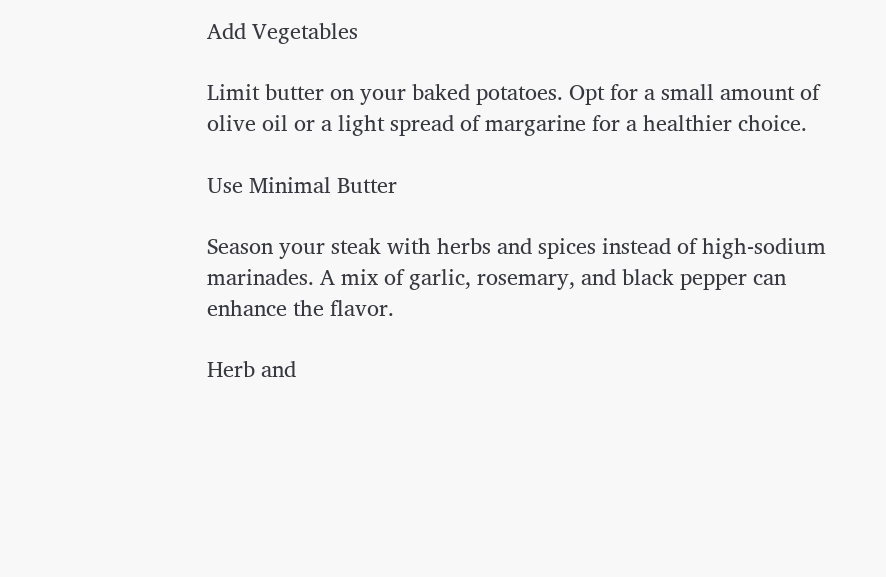Add Vegetables

Limit butter on your baked potatoes. Opt for a small amount of olive oil or a light spread of margarine for a healthier choice.

Use Minimal Butter

Season your steak with herbs and spices instead of high-sodium marinades. A mix of garlic, rosemary, and black pepper can enhance the flavor.

Herb and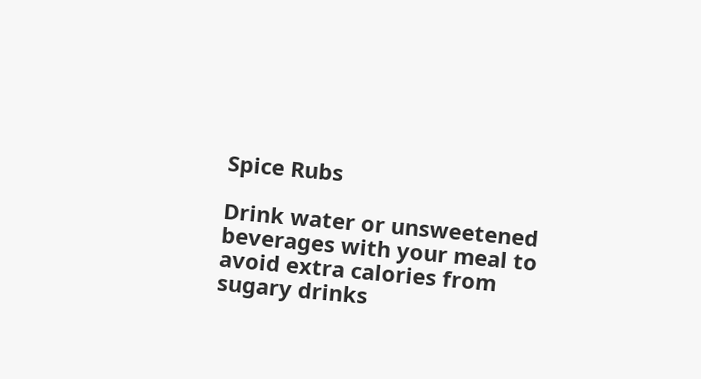Spice Rubs

Drink water or unsweetened beverages with your meal to avoid extra calories from sugary drinks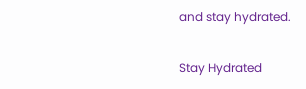and stay hydrated.

Stay Hydrated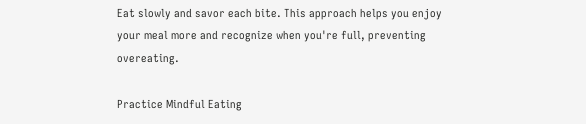Eat slowly and savor each bite. This approach helps you enjoy your meal more and recognize when you're full, preventing overeating.

Practice Mindful Eating